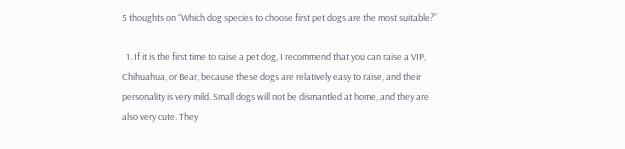5 thoughts on “Which dog species to choose first pet dogs are the most suitable?”

  1. If it is the first time to raise a pet dog, I recommend that you can raise a VIP, Chihuahua, or Bear, because these dogs are relatively easy to raise, and their personality is very mild. Small dogs will not be dismantled at home, and they are also very cute. They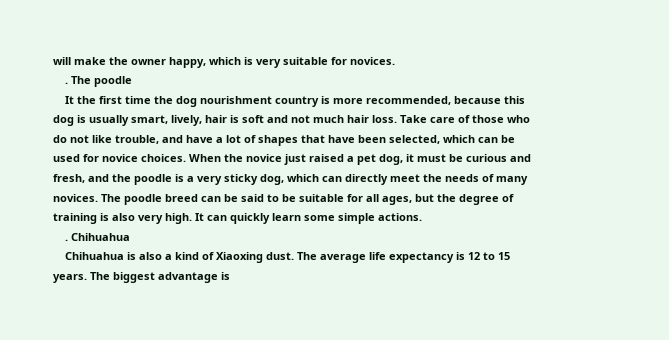will make the owner happy, which is very suitable for novices.
    . The poodle
    It the first time the dog nourishment country is more recommended, because this dog is usually smart, lively, hair is soft and not much hair loss. Take care of those who do not like trouble, and have a lot of shapes that have been selected, which can be used for novice choices. When the novice just raised a pet dog, it must be curious and fresh, and the poodle is a very sticky dog, which can directly meet the needs of many novices. The poodle breed can be said to be suitable for all ages, but the degree of training is also very high. It can quickly learn some simple actions.
    . Chihuahua
    Chihuahua is also a kind of Xiaoxing dust. The average life expectancy is 12 to 15 years. The biggest advantage is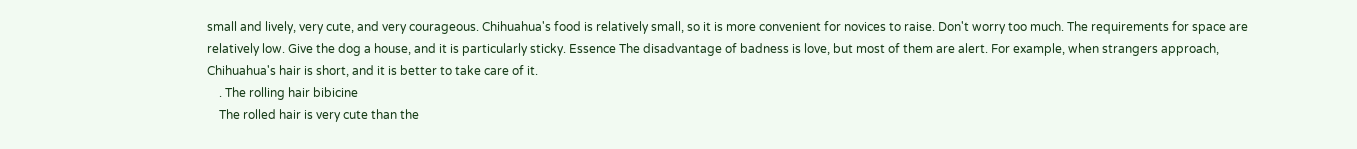small and lively, very cute, and very courageous. Chihuahua's food is relatively small, so it is more convenient for novices to raise. Don't worry too much. The requirements for space are relatively low. Give the dog a house, and it is particularly sticky. Essence The disadvantage of badness is love, but most of them are alert. For example, when strangers approach, Chihuahua's hair is short, and it is better to take care of it.
    . The rolling hair bibicine
    The rolled hair is very cute than the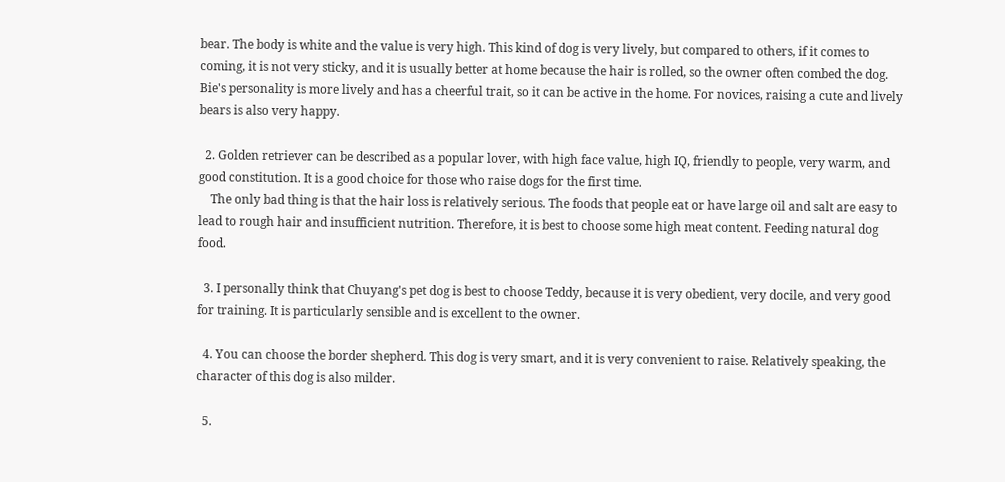bear. The body is white and the value is very high. This kind of dog is very lively, but compared to others, if it comes to coming, it is not very sticky, and it is usually better at home because the hair is rolled, so the owner often combed the dog. Bie's personality is more lively and has a cheerful trait, so it can be active in the home. For novices, raising a cute and lively bears is also very happy.

  2. Golden retriever can be described as a popular lover, with high face value, high IQ, friendly to people, very warm, and good constitution. It is a good choice for those who raise dogs for the first time.
    The only bad thing is that the hair loss is relatively serious. The foods that people eat or have large oil and salt are easy to lead to rough hair and insufficient nutrition. Therefore, it is best to choose some high meat content. Feeding natural dog food.

  3. I personally think that Chuyang's pet dog is best to choose Teddy, because it is very obedient, very docile, and very good for training. It is particularly sensible and is excellent to the owner.

  4. You can choose the border shepherd. This dog is very smart, and it is very convenient to raise. Relatively speaking, the character of this dog is also milder.

  5.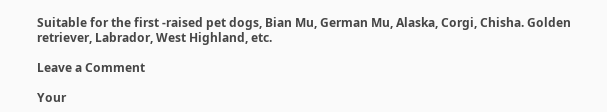Suitable for the first -raised pet dogs, Bian Mu, German Mu, Alaska, Corgi, Chisha. Golden retriever, Labrador, West Highland, etc.

Leave a Comment

Your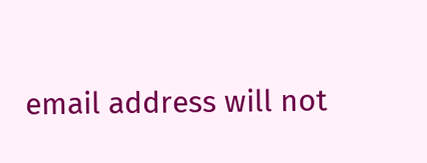email address will not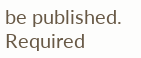be published. Required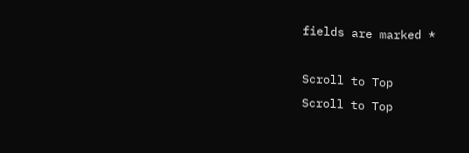fields are marked *

Scroll to Top
Scroll to Top